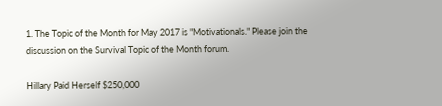1. The Topic of the Month for May 2017 is "Motivationals." Please join the discussion on the Survival Topic of the Month forum.

Hillary Paid Herself $250,000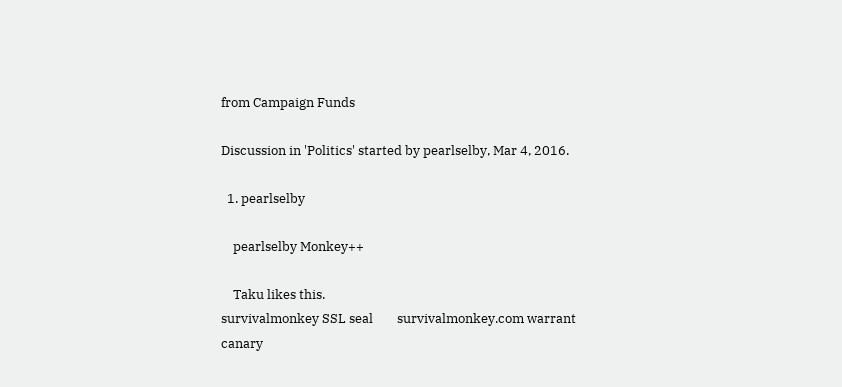from Campaign Funds

Discussion in 'Politics' started by pearlselby, Mar 4, 2016.

  1. pearlselby

    pearlselby Monkey++

    Taku likes this.
survivalmonkey SSL seal        survivalmonkey.com warrant canary